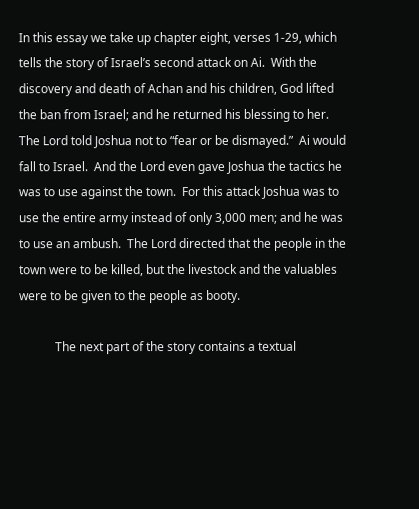In this essay we take up chapter eight, verses 1-29, which tells the story of Israel’s second attack on Ai.  With the discovery and death of Achan and his children, God lifted the ban from Israel; and he returned his blessing to her.  The Lord told Joshua not to “fear or be dismayed.”  Ai would fall to Israel.  And the Lord even gave Joshua the tactics he was to use against the town.  For this attack Joshua was to use the entire army instead of only 3,000 men; and he was to use an ambush.  The Lord directed that the people in the town were to be killed, but the livestock and the valuables were to be given to the people as booty.

            The next part of the story contains a textual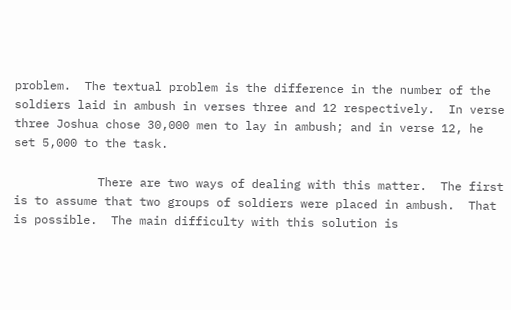problem.  The textual problem is the difference in the number of the soldiers laid in ambush in verses three and 12 respectively.  In verse three Joshua chose 30,000 men to lay in ambush; and in verse 12, he set 5,000 to the task.

            There are two ways of dealing with this matter.  The first is to assume that two groups of soldiers were placed in ambush.  That is possible.  The main difficulty with this solution is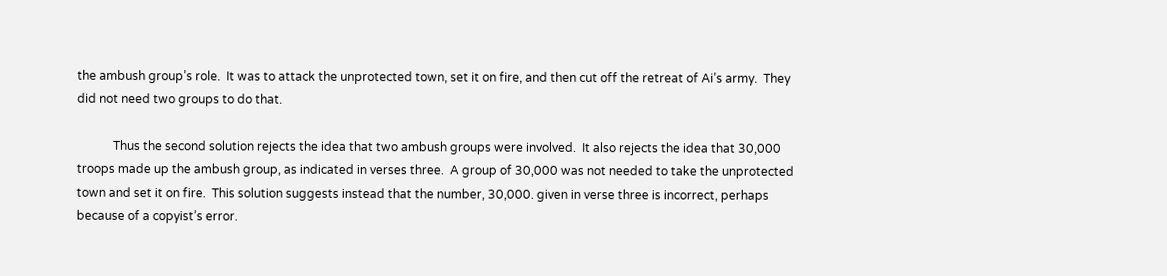the ambush group’s role.  It was to attack the unprotected town, set it on fire, and then cut off the retreat of Ai’s army.  They did not need two groups to do that.

            Thus the second solution rejects the idea that two ambush groups were involved.  It also rejects the idea that 30,000 troops made up the ambush group, as indicated in verses three.  A group of 30,000 was not needed to take the unprotected town and set it on fire.  This solution suggests instead that the number, 30,000. given in verse three is incorrect, perhaps because of a copyist’s error.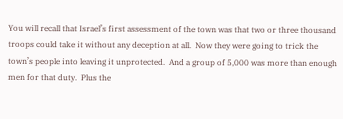You will recall that Israel’s first assessment of the town was that two or three thousand troops could take it without any deception at all.  Now they were going to trick the town’s people into leaving it unprotected.  And a group of 5,000 was more than enough men for that duty.  Plus the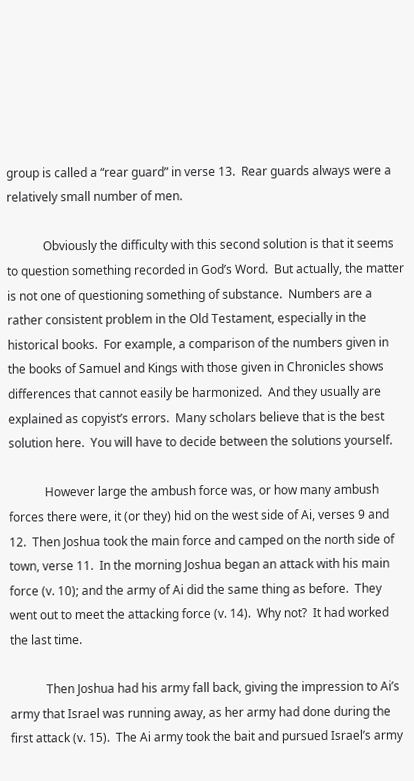group is called a “rear guard” in verse 13.  Rear guards always were a relatively small number of men.

            Obviously the difficulty with this second solution is that it seems to question something recorded in God’s Word.  But actually, the matter is not one of questioning something of substance.  Numbers are a rather consistent problem in the Old Testament, especially in the historical books.  For example, a comparison of the numbers given in the books of Samuel and Kings with those given in Chronicles shows differences that cannot easily be harmonized.  And they usually are explained as copyist’s errors.  Many scholars believe that is the best solution here.  You will have to decide between the solutions yourself.

            However large the ambush force was, or how many ambush forces there were, it (or they) hid on the west side of Ai, verses 9 and 12.  Then Joshua took the main force and camped on the north side of town, verse 11.  In the morning Joshua began an attack with his main force (v. 10); and the army of Ai did the same thing as before.  They went out to meet the attacking force (v. 14).  Why not?  It had worked the last time.

            Then Joshua had his army fall back, giving the impression to Ai’s army that Israel was running away, as her army had done during the first attack (v. 15).  The Ai army took the bait and pursued Israel’s army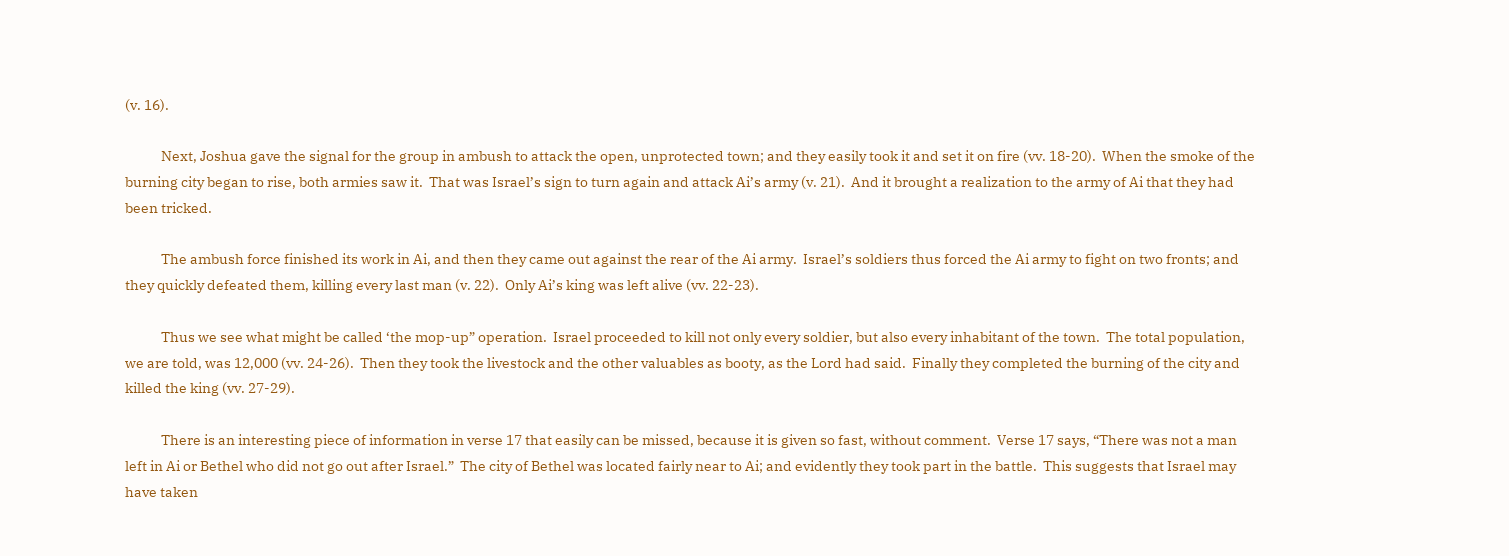(v. 16).

            Next, Joshua gave the signal for the group in ambush to attack the open, unprotected town; and they easily took it and set it on fire (vv. 18-20).  When the smoke of the burning city began to rise, both armies saw it.  That was Israel’s sign to turn again and attack Ai’s army (v. 21).  And it brought a realization to the army of Ai that they had been tricked.

            The ambush force finished its work in Ai, and then they came out against the rear of the Ai army.  Israel’s soldiers thus forced the Ai army to fight on two fronts; and they quickly defeated them, killing every last man (v. 22).  Only Ai’s king was left alive (vv. 22-23).

            Thus we see what might be called ‘the mop-up” operation.  Israel proceeded to kill not only every soldier, but also every inhabitant of the town.  The total population, we are told, was 12,000 (vv. 24-26).  Then they took the livestock and the other valuables as booty, as the Lord had said.  Finally they completed the burning of the city and killed the king (vv. 27-29).

            There is an interesting piece of information in verse 17 that easily can be missed, because it is given so fast, without comment.  Verse 17 says, “There was not a man left in Ai or Bethel who did not go out after Israel.”  The city of Bethel was located fairly near to Ai; and evidently they took part in the battle.  This suggests that Israel may have taken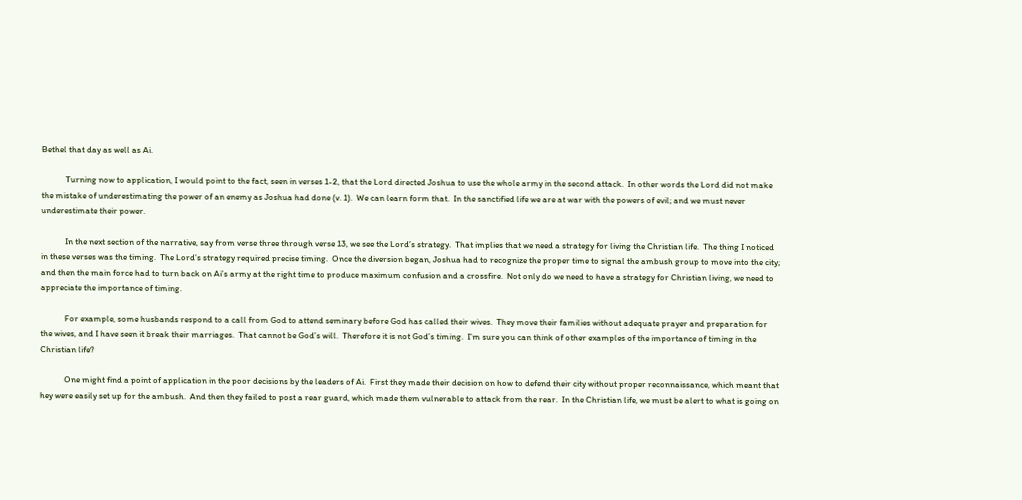Bethel that day as well as Ai.

            Turning now to application, I would point to the fact, seen in verses 1-2, that the Lord directed Joshua to use the whole army in the second attack.  In other words the Lord did not make the mistake of underestimating the power of an enemy as Joshua had done (v. 1).  We can learn form that.  In the sanctified life we are at war with the powers of evil; and we must never underestimate their power.

            In the next section of the narrative, say from verse three through verse 13, we see the Lord’s strategy.  That implies that we need a strategy for living the Christian life.  The thing I noticed in these verses was the timing.  The Lord’s strategy required precise timing.  Once the diversion began, Joshua had to recognize the proper time to signal the ambush group to move into the city; and then the main force had to turn back on Ai’s army at the right time to produce maximum confusion and a crossfire.  Not only do we need to have a strategy for Christian living, we need to appreciate the importance of timing.

            For example, some husbands respond to a call from God to attend seminary before God has called their wives.  They move their families without adequate prayer and preparation for the wives, and I have seen it break their marriages.  That cannot be God’s will.  Therefore it is not God’s timing.  I’m sure you can think of other examples of the importance of timing in the Christian life?

            One might find a point of application in the poor decisions by the leaders of Ai.  First they made their decision on how to defend their city without proper reconnaissance, which meant that hey were easily set up for the ambush.  And then they failed to post a rear guard, which made them vulnerable to attack from the rear.  In the Christian life, we must be alert to what is going on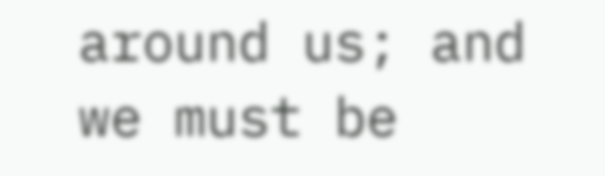around us; and we must be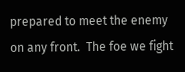prepared to meet the enemy on any front.  The foe we fight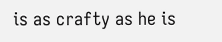is as crafty as he is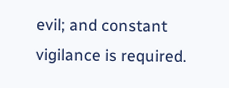evil; and constant vigilance is required.